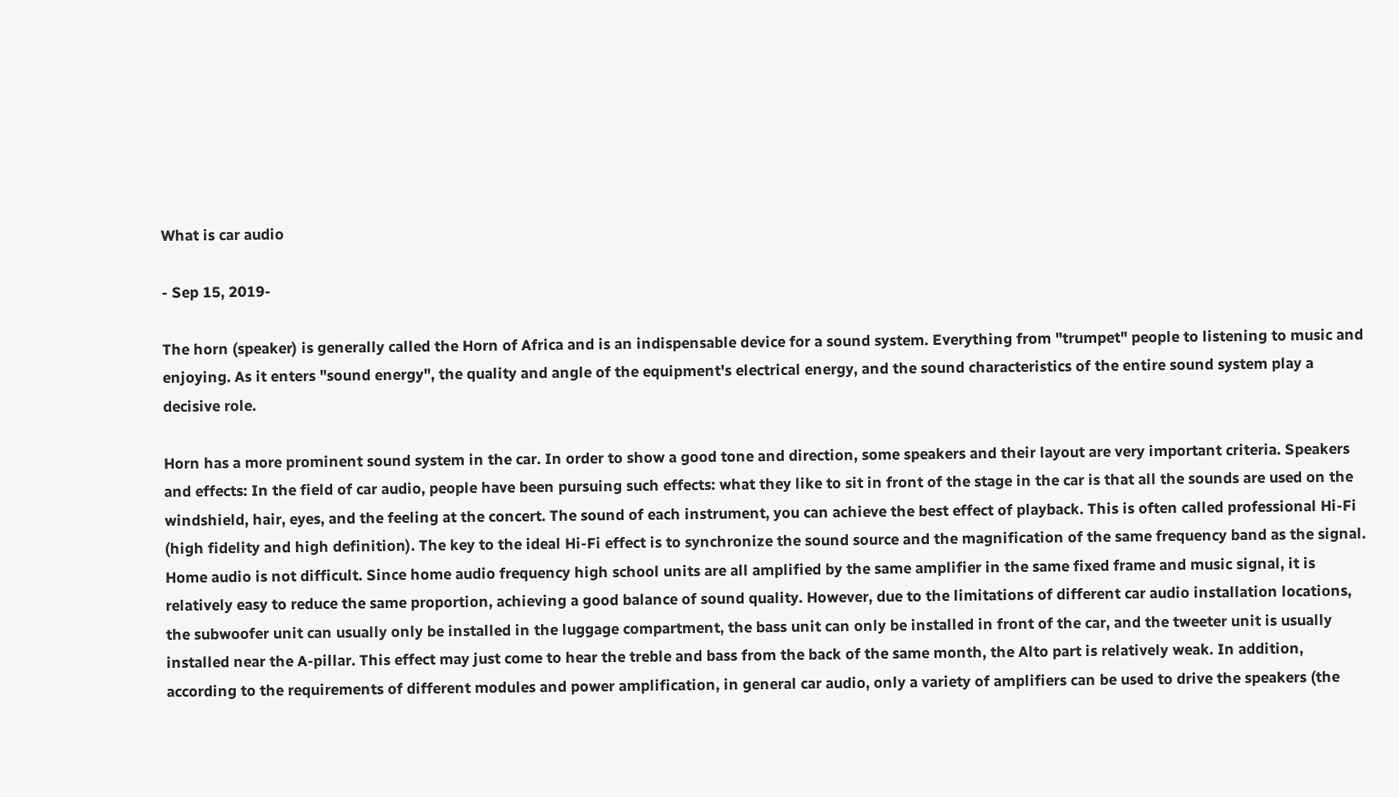What is car audio

- Sep 15, 2019-

The horn (speaker) is generally called the Horn of Africa and is an indispensable device for a sound system. Everything from "trumpet" people to listening to music and enjoying. As it enters "sound energy", the quality and angle of the equipment's electrical energy, and the sound characteristics of the entire sound system play a decisive role.

Horn has a more prominent sound system in the car. In order to show a good tone and direction, some speakers and their layout are very important criteria. Speakers and effects: In the field of car audio, people have been pursuing such effects: what they like to sit in front of the stage in the car is that all the sounds are used on the windshield, hair, eyes, and the feeling at the concert. The sound of each instrument, you can achieve the best effect of playback. This is often called professional Hi-Fi (high fidelity and high definition). The key to the ideal Hi-Fi effect is to synchronize the sound source and the magnification of the same frequency band as the signal. Home audio is not difficult. Since home audio frequency high school units are all amplified by the same amplifier in the same fixed frame and music signal, it is relatively easy to reduce the same proportion, achieving a good balance of sound quality. However, due to the limitations of different car audio installation locations, the subwoofer unit can usually only be installed in the luggage compartment, the bass unit can only be installed in front of the car, and the tweeter unit is usually installed near the A-pillar. This effect may just come to hear the treble and bass from the back of the same month, the Alto part is relatively weak. In addition, according to the requirements of different modules and power amplification, in general car audio, only a variety of amplifiers can be used to drive the speakers (the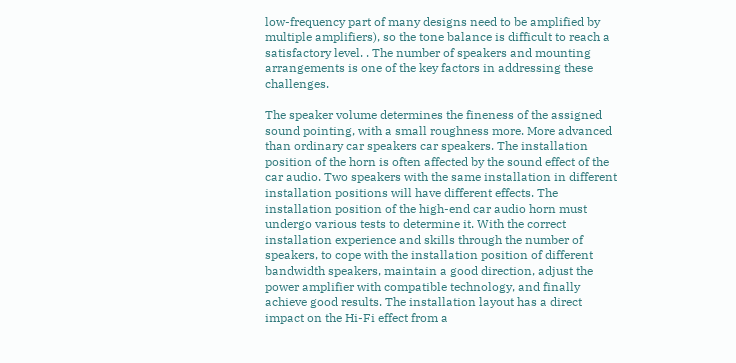low-frequency part of many designs need to be amplified by multiple amplifiers), so the tone balance is difficult to reach a satisfactory level. . The number of speakers and mounting arrangements is one of the key factors in addressing these challenges.

The speaker volume determines the fineness of the assigned sound pointing, with a small roughness more. More advanced than ordinary car speakers car speakers. The installation position of the horn is often affected by the sound effect of the car audio. Two speakers with the same installation in different installation positions will have different effects. The installation position of the high-end car audio horn must undergo various tests to determine it. With the correct installation experience and skills through the number of speakers, to cope with the installation position of different bandwidth speakers, maintain a good direction, adjust the power amplifier with compatible technology, and finally achieve good results. The installation layout has a direct impact on the Hi-Fi effect from a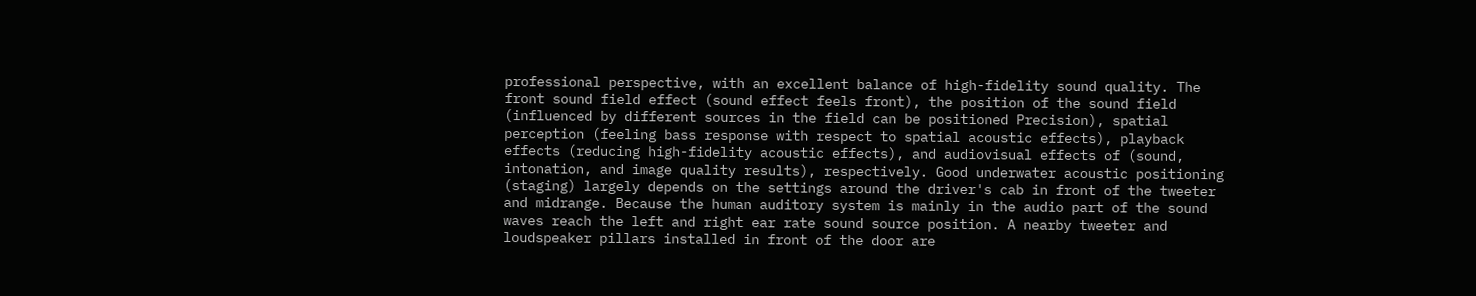professional perspective, with an excellent balance of high-fidelity sound quality. The front sound field effect (sound effect feels front), the position of the sound field (influenced by different sources in the field can be positioned Precision), spatial perception (feeling bass response with respect to spatial acoustic effects), playback effects (reducing high-fidelity acoustic effects), and audiovisual effects of (sound, intonation, and image quality results), respectively. Good underwater acoustic positioning (staging) largely depends on the settings around the driver's cab in front of the tweeter and midrange. Because the human auditory system is mainly in the audio part of the sound waves reach the left and right ear rate sound source position. A nearby tweeter and loudspeaker pillars installed in front of the door are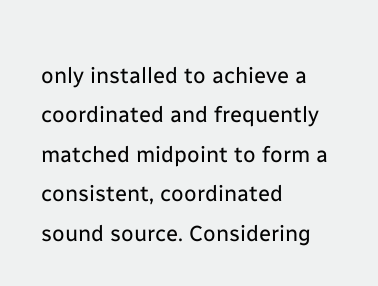only installed to achieve a coordinated and frequently matched midpoint to form a consistent, coordinated sound source. Considering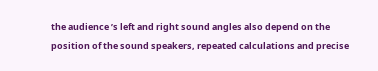the audience ’s left and right sound angles also depend on the position of the sound speakers, repeated calculations and precise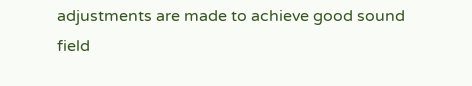adjustments are made to achieve good sound field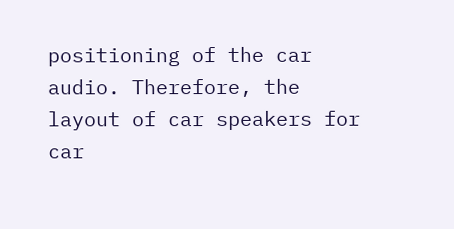positioning of the car audio. Therefore, the layout of car speakers for car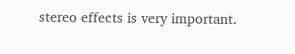stereo effects is very important.